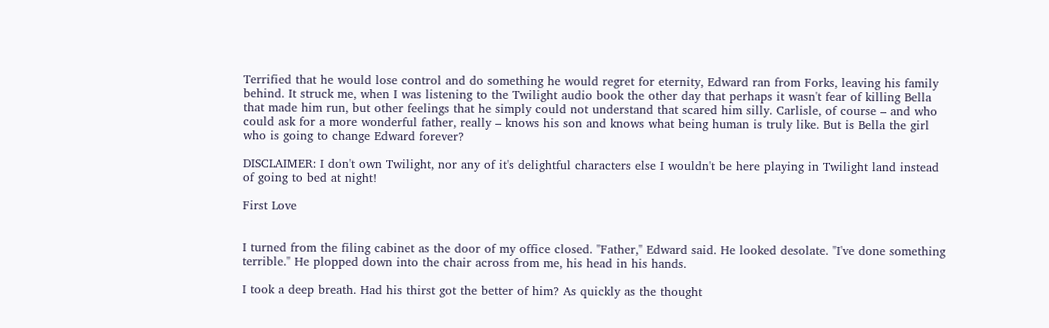Terrified that he would lose control and do something he would regret for eternity, Edward ran from Forks, leaving his family behind. It struck me, when I was listening to the Twilight audio book the other day that perhaps it wasn't fear of killing Bella that made him run, but other feelings that he simply could not understand that scared him silly. Carlisle, of course – and who could ask for a more wonderful father, really – knows his son and knows what being human is truly like. But is Bella the girl who is going to change Edward forever?

DISCLAIMER: I don't own Twilight, nor any of it's delightful characters else I wouldn't be here playing in Twilight land instead of going to bed at night!

First Love


I turned from the filing cabinet as the door of my office closed. "Father," Edward said. He looked desolate. "I've done something terrible." He plopped down into the chair across from me, his head in his hands.

I took a deep breath. Had his thirst got the better of him? As quickly as the thought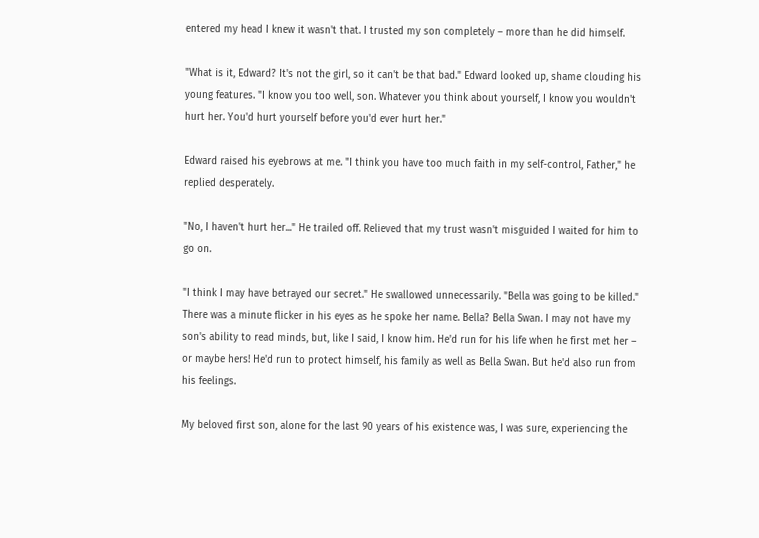entered my head I knew it wasn't that. I trusted my son completely – more than he did himself.

"What is it, Edward? It's not the girl, so it can't be that bad." Edward looked up, shame clouding his young features. "I know you too well, son. Whatever you think about yourself, I know you wouldn't hurt her. You'd hurt yourself before you'd ever hurt her."

Edward raised his eyebrows at me. "I think you have too much faith in my self-control, Father," he replied desperately.

"No, I haven't hurt her..." He trailed off. Relieved that my trust wasn't misguided I waited for him to go on.

"I think I may have betrayed our secret." He swallowed unnecessarily. "Bella was going to be killed." There was a minute flicker in his eyes as he spoke her name. Bella? Bella Swan. I may not have my son's ability to read minds, but, like I said, I know him. He'd run for his life when he first met her – or maybe hers! He'd run to protect himself, his family as well as Bella Swan. But he'd also run from his feelings.

My beloved first son, alone for the last 90 years of his existence was, I was sure, experiencing the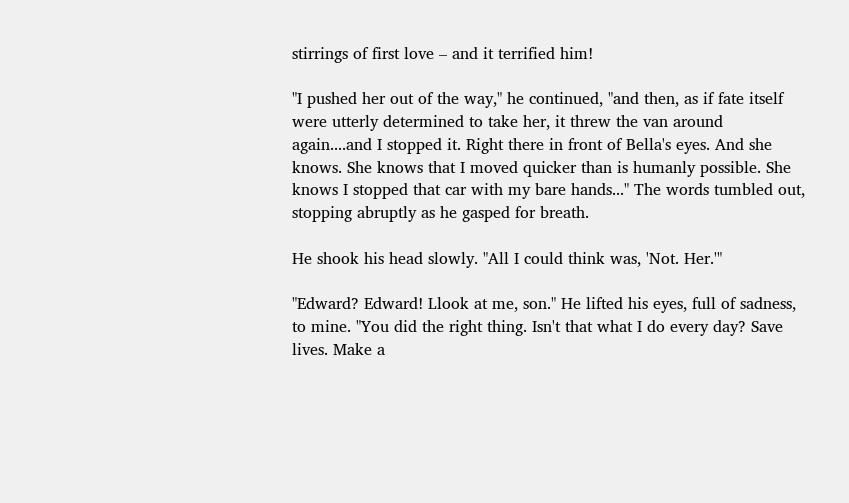stirrings of first love – and it terrified him!

"I pushed her out of the way," he continued, "and then, as if fate itself were utterly determined to take her, it threw the van around again....and I stopped it. Right there in front of Bella's eyes. And she knows. She knows that I moved quicker than is humanly possible. She knows I stopped that car with my bare hands..." The words tumbled out, stopping abruptly as he gasped for breath.

He shook his head slowly. "All I could think was, 'Not. Her.'"

"Edward? Edward! Llook at me, son." He lifted his eyes, full of sadness, to mine. "You did the right thing. Isn't that what I do every day? Save lives. Make a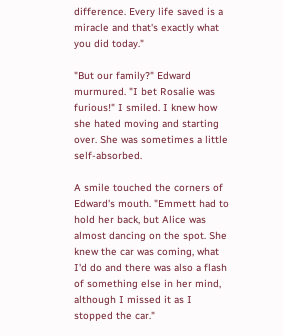difference. Every life saved is a miracle and that's exactly what you did today."

"But our family?" Edward murmured. "I bet Rosalie was furious!" I smiled. I knew how she hated moving and starting over. She was sometimes a little self-absorbed.

A smile touched the corners of Edward's mouth. "Emmett had to hold her back, but Alice was almost dancing on the spot. She knew the car was coming, what I'd do and there was also a flash of something else in her mind, although I missed it as I stopped the car."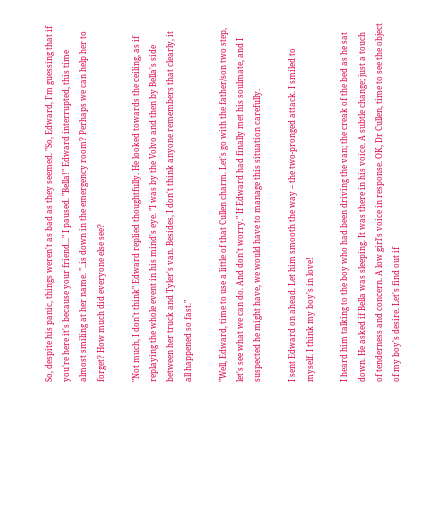So, despite his panic, things weren't as bad as they seemed. "So, Edward, I'm guessing that if you're here it's because your friend..." I paused. "Bella!" Edward interrupted, this time almost smiling at her name. "..is down in the emergency room? Perhaps we can help her to forget? How much did everyone else see?

"Not much, I don't think" Edward replied thoughtfully. He looked towards the ceiling, as if replaying the whole event in his mind's eye. "I was by the Volvo and then by Bella's side between her truck and Tyler's van. Besides, I don't think anyone remembers that clearly, it all happened so fast."

"Well, Edward, time to use a little of that Cullen charm. Let's go with the father/son two step, let's see what we can do. And don't worry." If Edward had finally met his soulmate, and I suspected he might have, we would have to manage this situation carefully.

I sent Edward on ahead. Let him smooth the way – the two-pronged attack. I smiled to myself. I think my boy's in love!

I heard him talking to the boy who had been driving the van; the creak of the bed as he sat down. He asked if Bella was sleeping. It was there in his voice. A subtle change; just a touch of tenderness and concern. A low girl's voice in response. OK, Dr Cullen, time to see the object of my boy's desire. Let's find out if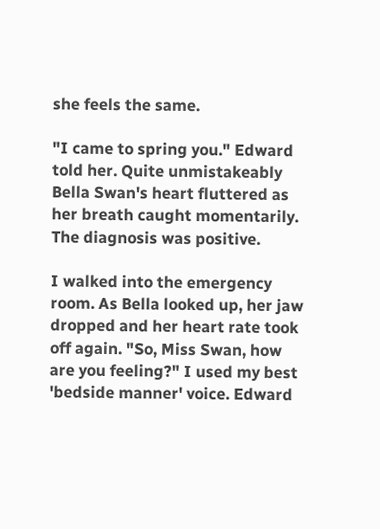she feels the same.

"I came to spring you." Edward told her. Quite unmistakeably Bella Swan's heart fluttered as her breath caught momentarily. The diagnosis was positive.

I walked into the emergency room. As Bella looked up, her jaw dropped and her heart rate took off again. "So, Miss Swan, how are you feeling?" I used my best 'bedside manner' voice. Edward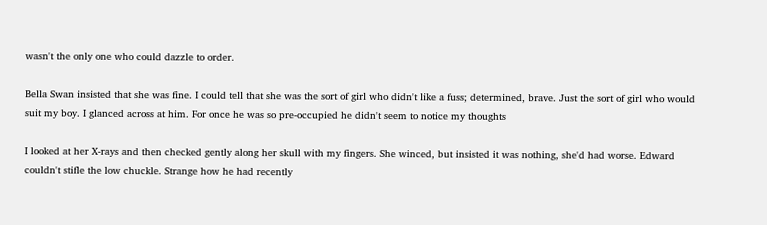wasn't the only one who could dazzle to order.

Bella Swan insisted that she was fine. I could tell that she was the sort of girl who didn't like a fuss; determined, brave. Just the sort of girl who would suit my boy. I glanced across at him. For once he was so pre-occupied he didn't seem to notice my thoughts

I looked at her X-rays and then checked gently along her skull with my fingers. She winced, but insisted it was nothing, she'd had worse. Edward couldn't stifle the low chuckle. Strange how he had recently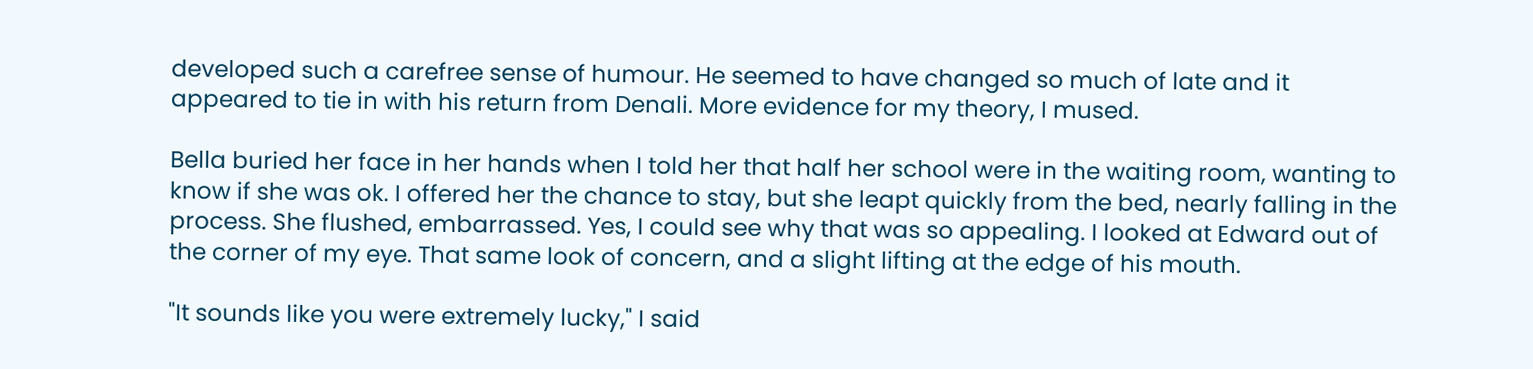developed such a carefree sense of humour. He seemed to have changed so much of late and it appeared to tie in with his return from Denali. More evidence for my theory, I mused.

Bella buried her face in her hands when I told her that half her school were in the waiting room, wanting to know if she was ok. I offered her the chance to stay, but she leapt quickly from the bed, nearly falling in the process. She flushed, embarrassed. Yes, I could see why that was so appealing. I looked at Edward out of the corner of my eye. That same look of concern, and a slight lifting at the edge of his mouth.

"It sounds like you were extremely lucky," I said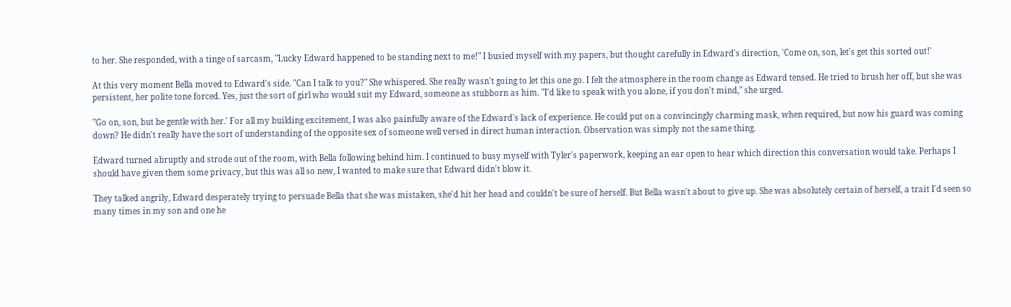to her. She responded, with a tinge of sarcasm, "Lucky Edward happened to be standing next to me!" I busied myself with my papers, but thought carefully in Edward's direction, 'Come on, son, let's get this sorted out!'

At this very moment Bella moved to Edward's side. "Can I talk to you?" She whispered. She really wasn't going to let this one go. I felt the atmosphere in the room change as Edward tensed. He tried to brush her off, but she was persistent, her polite tone forced. Yes, just the sort of girl who would suit my Edward, someone as stubborn as him. "I'd like to speak with you alone, if you don't mind," she urged.

"Go on, son, but be gentle with her.' For all my building excitement, I was also painfully aware of the Edward's lack of experience. He could put on a convincingly charming mask, when required, but now his guard was coming down? He didn't really have the sort of understanding of the opposite sex of someone well versed in direct human interaction. Observation was simply not the same thing.

Edward turned abruptly and strode out of the room, with Bella following behind him. I continued to busy myself with Tyler's paperwork, keeping an ear open to hear which direction this conversation would take. Perhaps I should have given them some privacy, but this was all so new, I wanted to make sure that Edward didn't blow it.

They talked angrily, Edward desperately trying to persuade Bella that she was mistaken, she'd hit her head and couldn't be sure of herself. But Bella wasn't about to give up. She was absolutely certain of herself, a trait I'd seen so many times in my son and one he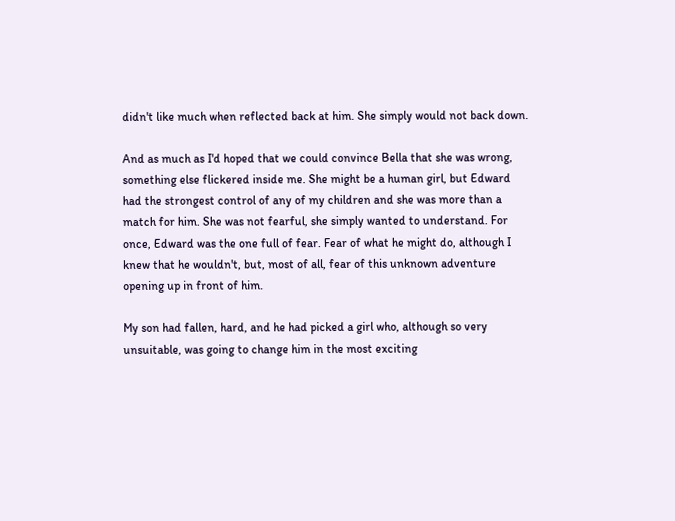didn't like much when reflected back at him. She simply would not back down.

And as much as I'd hoped that we could convince Bella that she was wrong, something else flickered inside me. She might be a human girl, but Edward had the strongest control of any of my children and she was more than a match for him. She was not fearful, she simply wanted to understand. For once, Edward was the one full of fear. Fear of what he might do, although I knew that he wouldn't, but, most of all, fear of this unknown adventure opening up in front of him.

My son had fallen, hard, and he had picked a girl who, although so very unsuitable, was going to change him in the most exciting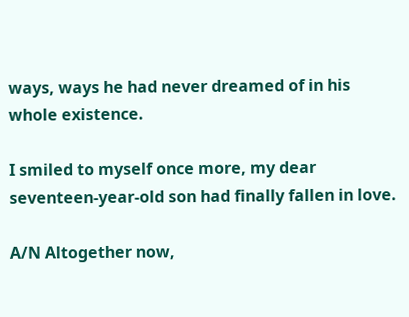ways, ways he had never dreamed of in his whole existence.

I smiled to myself once more, my dear seventeen-year-old son had finally fallen in love.

A/N Altogether now,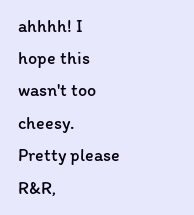ahhhh! I hope this wasn't too cheesy. Pretty please R&R,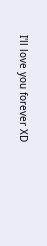I'll love you forever XD